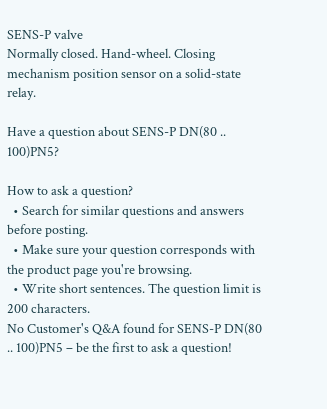SENS-P valve
Normally closed. Hand-wheel. Closing mechanism position sensor on a solid-state relay.

Have a question about SENS-P DN(80 .. 100)PN5?

How to ask a question?
  • Search for similar questions and answers before posting.
  • Make sure your question corresponds with the product page you're browsing.
  • Write short sentences. The question limit is 200 characters.
No Customer's Q&A found for SENS-P DN(80 .. 100)PN5 – be the first to ask a question!